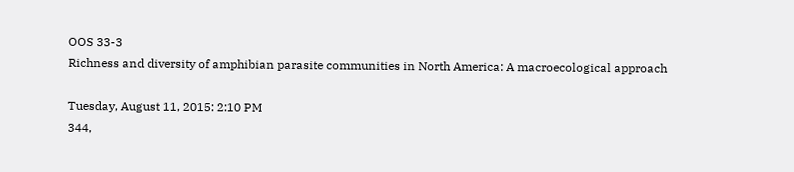OOS 33-3
Richness and diversity of amphibian parasite communities in North America: A macroecological approach

Tuesday, August 11, 2015: 2:10 PM
344,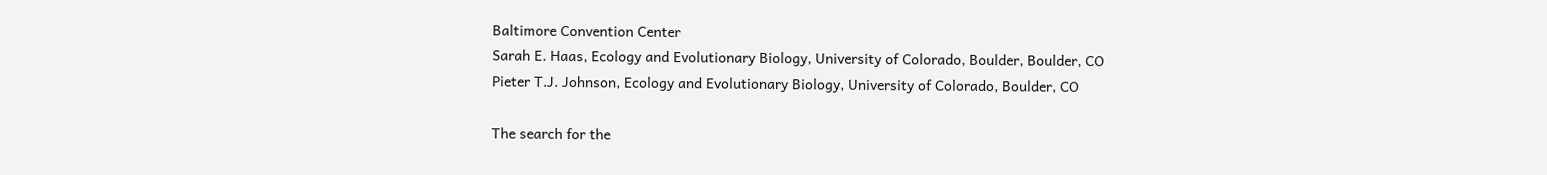Baltimore Convention Center
Sarah E. Haas, Ecology and Evolutionary Biology, University of Colorado, Boulder, Boulder, CO
Pieter T.J. Johnson, Ecology and Evolutionary Biology, University of Colorado, Boulder, CO

The search for the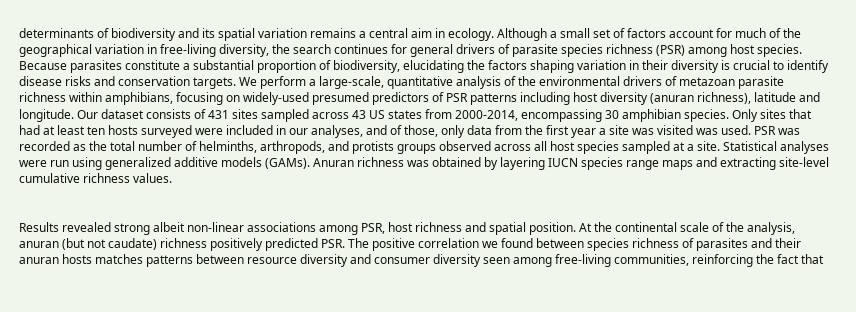determinants of biodiversity and its spatial variation remains a central aim in ecology. Although a small set of factors account for much of the geographical variation in free-living diversity, the search continues for general drivers of parasite species richness (PSR) among host species. Because parasites constitute a substantial proportion of biodiversity, elucidating the factors shaping variation in their diversity is crucial to identify disease risks and conservation targets. We perform a large-scale, quantitative analysis of the environmental drivers of metazoan parasite richness within amphibians, focusing on widely-used presumed predictors of PSR patterns including host diversity (anuran richness), latitude and longitude. Our dataset consists of 431 sites sampled across 43 US states from 2000-2014, encompassing 30 amphibian species. Only sites that had at least ten hosts surveyed were included in our analyses, and of those, only data from the first year a site was visited was used. PSR was recorded as the total number of helminths, arthropods, and protists groups observed across all host species sampled at a site. Statistical analyses were run using generalized additive models (GAMs). Anuran richness was obtained by layering IUCN species range maps and extracting site-level cumulative richness values.


Results revealed strong albeit non-linear associations among PSR, host richness and spatial position. At the continental scale of the analysis, anuran (but not caudate) richness positively predicted PSR. The positive correlation we found between species richness of parasites and their anuran hosts matches patterns between resource diversity and consumer diversity seen among free-living communities, reinforcing the fact that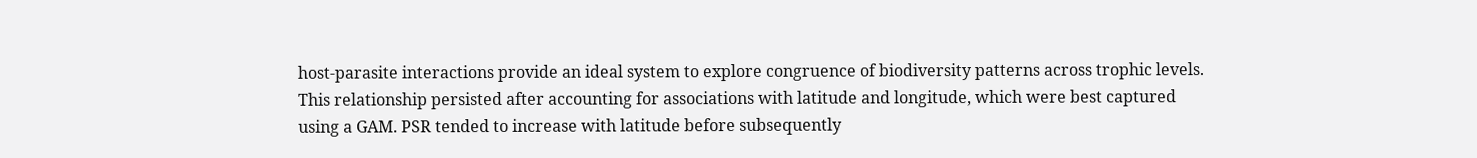host-parasite interactions provide an ideal system to explore congruence of biodiversity patterns across trophic levels. This relationship persisted after accounting for associations with latitude and longitude, which were best captured using a GAM. PSR tended to increase with latitude before subsequently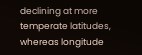declining at more temperate latitudes, whereas longitude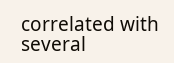correlated with several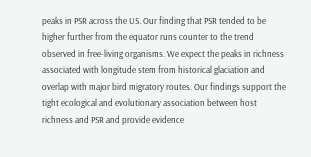peaks in PSR across the US. Our finding that PSR tended to be higher further from the equator runs counter to the trend observed in free-living organisms. We expect the peaks in richness associated with longitude stem from historical glaciation and overlap with major bird migratory routes. Our findings support the tight ecological and evolutionary association between host richness and PSR and provide evidence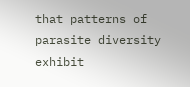that patterns of parasite diversity exhibit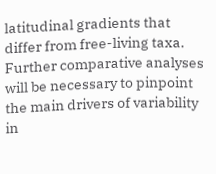latitudinal gradients that differ from free-living taxa. Further comparative analyses will be necessary to pinpoint the main drivers of variability in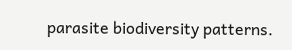parasite biodiversity patterns.